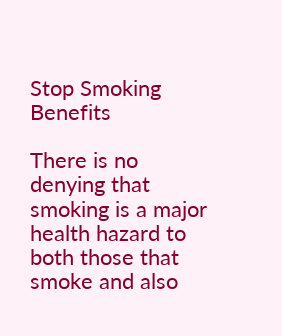Stop Smoking Benefits

There is no denying that smoking is a major health hazard to both those that smoke and also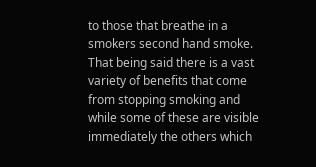to those that breathe in a smokers second hand smoke.  That being said there is a vast variety of benefits that come from stopping smoking and while some of these are visible immediately the others which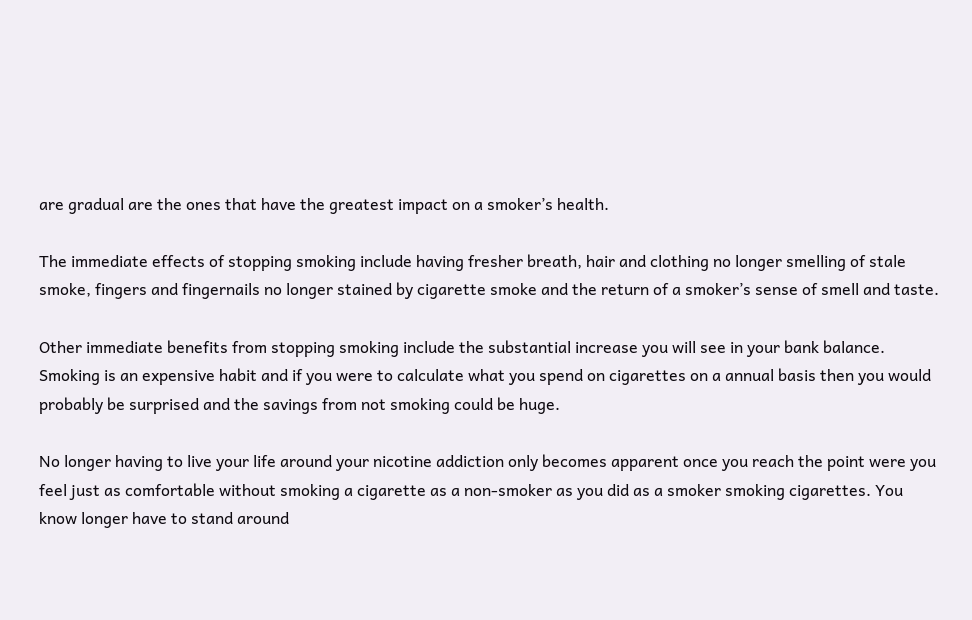are gradual are the ones that have the greatest impact on a smoker’s health.

The immediate effects of stopping smoking include having fresher breath, hair and clothing no longer smelling of stale smoke, fingers and fingernails no longer stained by cigarette smoke and the return of a smoker’s sense of smell and taste.

Other immediate benefits from stopping smoking include the substantial increase you will see in your bank balance.  Smoking is an expensive habit and if you were to calculate what you spend on cigarettes on a annual basis then you would probably be surprised and the savings from not smoking could be huge.

No longer having to live your life around your nicotine addiction only becomes apparent once you reach the point were you feel just as comfortable without smoking a cigarette as a non-smoker as you did as a smoker smoking cigarettes. You know longer have to stand around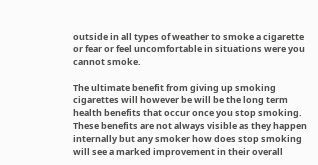outside in all types of weather to smoke a cigarette or fear or feel uncomfortable in situations were you cannot smoke.

The ultimate benefit from giving up smoking cigarettes will however be will be the long term health benefits that occur once you stop smoking. These benefits are not always visible as they happen internally but any smoker how does stop smoking will see a marked improvement in their overall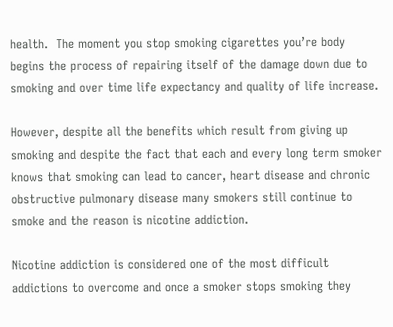health.  The moment you stop smoking cigarettes you’re body begins the process of repairing itself of the damage down due to smoking and over time life expectancy and quality of life increase.

However, despite all the benefits which result from giving up smoking and despite the fact that each and every long term smoker knows that smoking can lead to cancer, heart disease and chronic obstructive pulmonary disease many smokers still continue to smoke and the reason is nicotine addiction.

Nicotine addiction is considered one of the most difficult addictions to overcome and once a smoker stops smoking they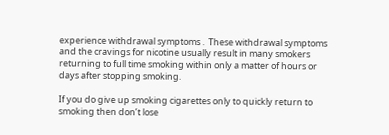experience withdrawal symptoms .  These withdrawal symptoms and the cravings for nicotine usually result in many smokers returning to full time smoking within only a matter of hours or days after stopping smoking.

If you do give up smoking cigarettes only to quickly return to smoking then don’t lose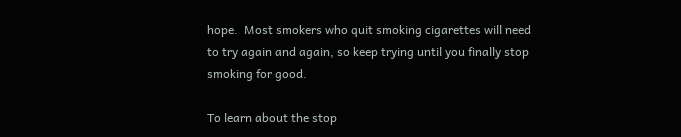hope.  Most smokers who quit smoking cigarettes will need to try again and again, so keep trying until you finally stop smoking for good.

To learn about the stop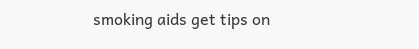smoking aids get tips on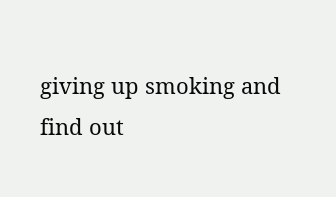giving up smoking and find out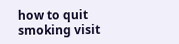how to quit smoking visit